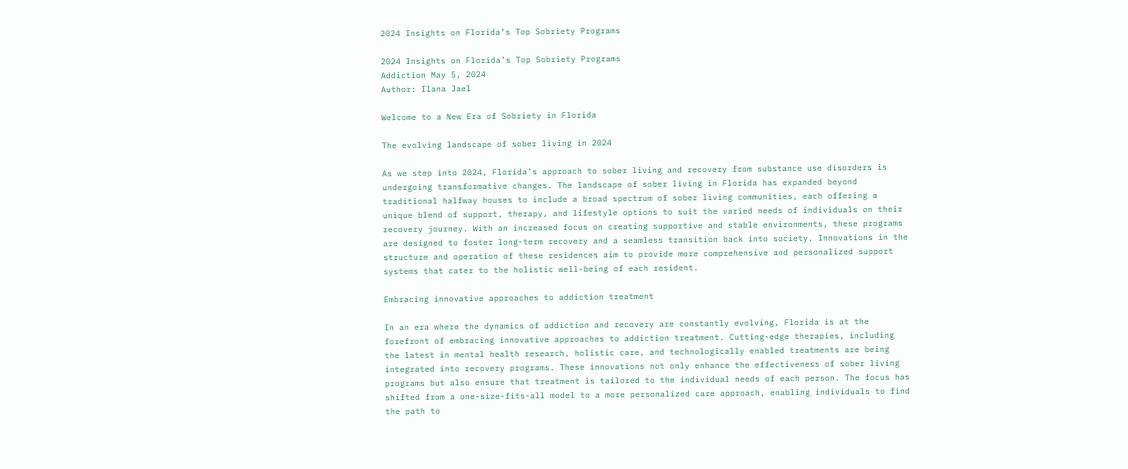2024 Insights on Florida’s Top Sobriety Programs

2024 Insights on Florida’s Top Sobriety Programs
Addiction May 5, 2024
Author: Ilana Jael

Welcome to a New Era of Sobriety in Florida

The evolving landscape of sober living in 2024

As we step into 2024, Florida’s approach to sober living and recovery from substance use disorders is undergoing transformative changes. The landscape of sober living in Florida has expanded beyond traditional halfway houses to include a broad spectrum of sober living communities, each offering a unique blend of support, therapy, and lifestyle options to suit the varied needs of individuals on their recovery journey. With an increased focus on creating supportive and stable environments, these programs are designed to foster long-term recovery and a seamless transition back into society. Innovations in the structure and operation of these residences aim to provide more comprehensive and personalized support systems that cater to the holistic well-being of each resident.

Embracing innovative approaches to addiction treatment

In an era where the dynamics of addiction and recovery are constantly evolving, Florida is at the forefront of embracing innovative approaches to addiction treatment. Cutting-edge therapies, including the latest in mental health research, holistic care, and technologically enabled treatments are being integrated into recovery programs. These innovations not only enhance the effectiveness of sober living programs but also ensure that treatment is tailored to the individual needs of each person. The focus has shifted from a one-size-fits-all model to a more personalized care approach, enabling individuals to find the path to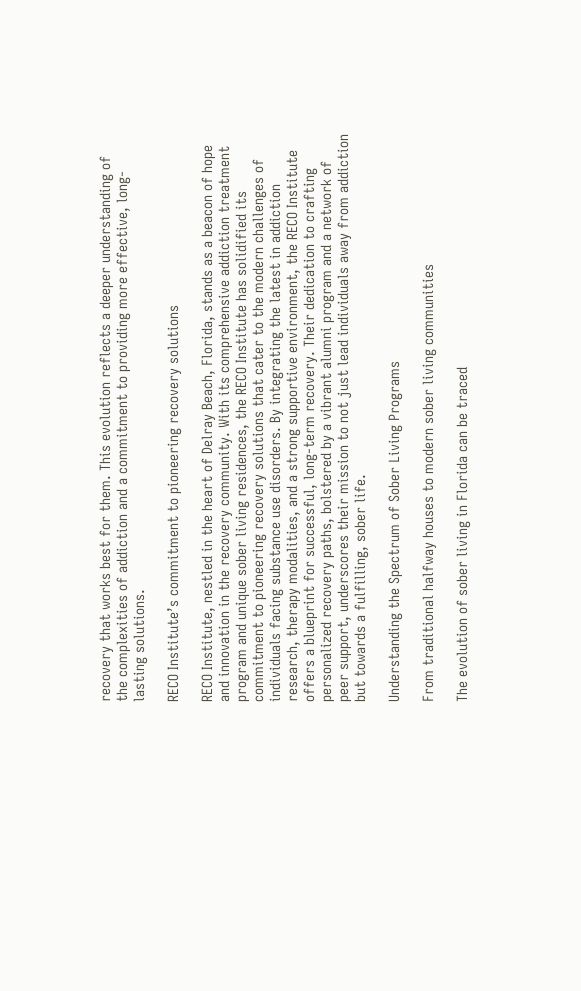recovery that works best for them. This evolution reflects a deeper understanding of the complexities of addiction and a commitment to providing more effective, long-lasting solutions.

RECO Institute’s commitment to pioneering recovery solutions

RECO Institute, nestled in the heart of Delray Beach, Florida, stands as a beacon of hope and innovation in the recovery community. With its comprehensive addiction treatment program and unique sober living residences, the RECO Institute has solidified its commitment to pioneering recovery solutions that cater to the modern challenges of individuals facing substance use disorders. By integrating the latest in addiction research, therapy modalities, and a strong supportive environment, the RECO Institute offers a blueprint for successful, long-term recovery. Their dedication to crafting personalized recovery paths, bolstered by a vibrant alumni program and a network of peer support, underscores their mission to not just lead individuals away from addiction but towards a fulfilling, sober life.

Understanding the Spectrum of Sober Living Programs

From traditional halfway houses to modern sober living communities

The evolution of sober living in Florida can be traced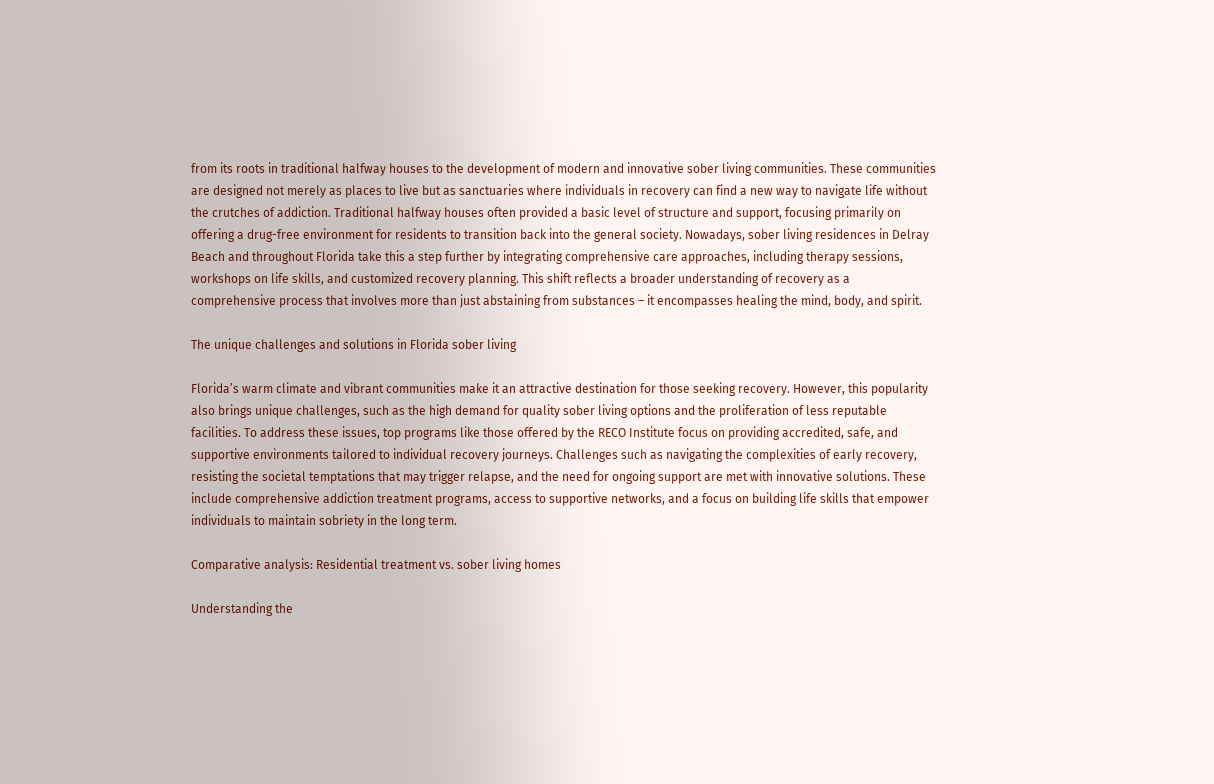from its roots in traditional halfway houses to the development of modern and innovative sober living communities. These communities are designed not merely as places to live but as sanctuaries where individuals in recovery can find a new way to navigate life without the crutches of addiction. Traditional halfway houses often provided a basic level of structure and support, focusing primarily on offering a drug-free environment for residents to transition back into the general society. Nowadays, sober living residences in Delray Beach and throughout Florida take this a step further by integrating comprehensive care approaches, including therapy sessions, workshops on life skills, and customized recovery planning. This shift reflects a broader understanding of recovery as a comprehensive process that involves more than just abstaining from substances – it encompasses healing the mind, body, and spirit.

The unique challenges and solutions in Florida sober living

Florida’s warm climate and vibrant communities make it an attractive destination for those seeking recovery. However, this popularity also brings unique challenges, such as the high demand for quality sober living options and the proliferation of less reputable facilities. To address these issues, top programs like those offered by the RECO Institute focus on providing accredited, safe, and supportive environments tailored to individual recovery journeys. Challenges such as navigating the complexities of early recovery, resisting the societal temptations that may trigger relapse, and the need for ongoing support are met with innovative solutions. These include comprehensive addiction treatment programs, access to supportive networks, and a focus on building life skills that empower individuals to maintain sobriety in the long term.

Comparative analysis: Residential treatment vs. sober living homes

Understanding the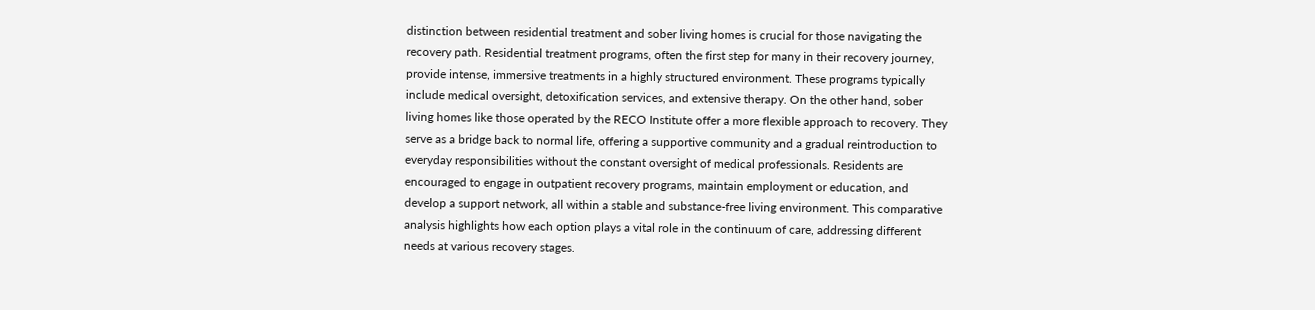distinction between residential treatment and sober living homes is crucial for those navigating the recovery path. Residential treatment programs, often the first step for many in their recovery journey, provide intense, immersive treatments in a highly structured environment. These programs typically include medical oversight, detoxification services, and extensive therapy. On the other hand, sober living homes like those operated by the RECO Institute offer a more flexible approach to recovery. They serve as a bridge back to normal life, offering a supportive community and a gradual reintroduction to everyday responsibilities without the constant oversight of medical professionals. Residents are encouraged to engage in outpatient recovery programs, maintain employment or education, and develop a support network, all within a stable and substance-free living environment. This comparative analysis highlights how each option plays a vital role in the continuum of care, addressing different needs at various recovery stages.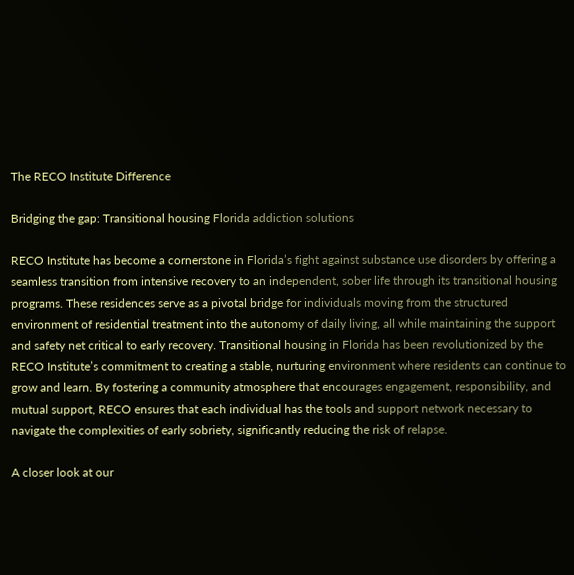The RECO Institute Difference

Bridging the gap: Transitional housing Florida addiction solutions

RECO Institute has become a cornerstone in Florida’s fight against substance use disorders by offering a seamless transition from intensive recovery to an independent, sober life through its transitional housing programs. These residences serve as a pivotal bridge for individuals moving from the structured environment of residential treatment into the autonomy of daily living, all while maintaining the support and safety net critical to early recovery. Transitional housing in Florida has been revolutionized by the RECO Institute’s commitment to creating a stable, nurturing environment where residents can continue to grow and learn. By fostering a community atmosphere that encourages engagement, responsibility, and mutual support, RECO ensures that each individual has the tools and support network necessary to navigate the complexities of early sobriety, significantly reducing the risk of relapse.

A closer look at our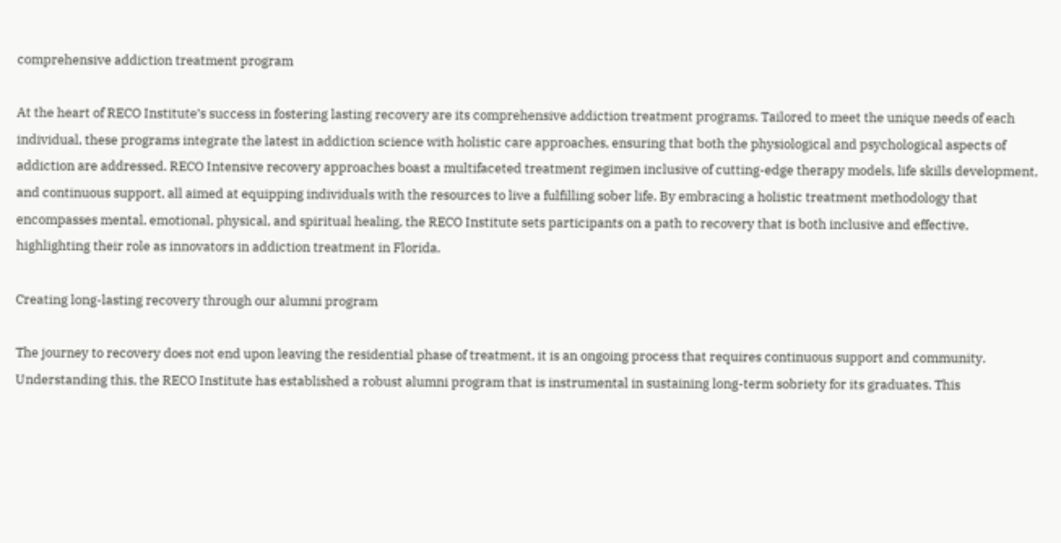comprehensive addiction treatment program

At the heart of RECO Institute’s success in fostering lasting recovery are its comprehensive addiction treatment programs. Tailored to meet the unique needs of each individual, these programs integrate the latest in addiction science with holistic care approaches, ensuring that both the physiological and psychological aspects of addiction are addressed. RECO Intensive recovery approaches boast a multifaceted treatment regimen inclusive of cutting-edge therapy models, life skills development, and continuous support, all aimed at equipping individuals with the resources to live a fulfilling sober life. By embracing a holistic treatment methodology that encompasses mental, emotional, physical, and spiritual healing, the RECO Institute sets participants on a path to recovery that is both inclusive and effective, highlighting their role as innovators in addiction treatment in Florida.

Creating long-lasting recovery through our alumni program

The journey to recovery does not end upon leaving the residential phase of treatment, it is an ongoing process that requires continuous support and community. Understanding this, the RECO Institute has established a robust alumni program that is instrumental in sustaining long-term sobriety for its graduates. This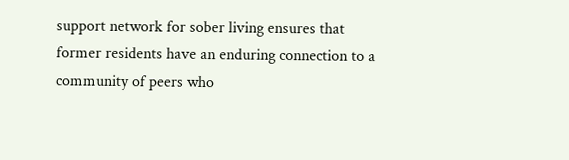support network for sober living ensures that former residents have an enduring connection to a community of peers who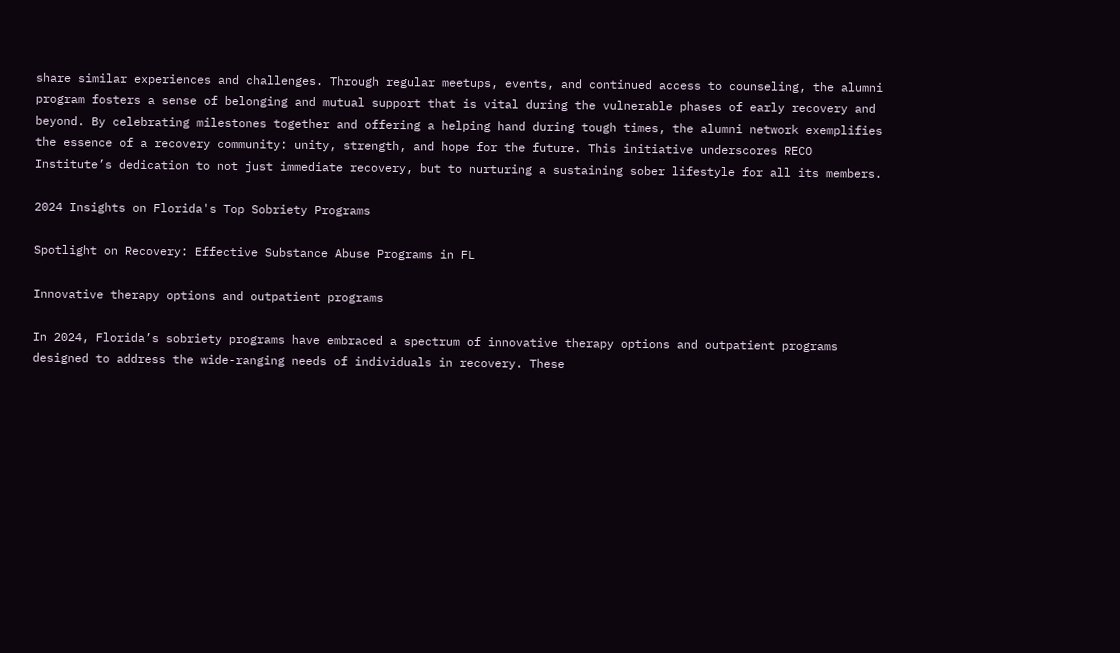share similar experiences and challenges. Through regular meetups, events, and continued access to counseling, the alumni program fosters a sense of belonging and mutual support that is vital during the vulnerable phases of early recovery and beyond. By celebrating milestones together and offering a helping hand during tough times, the alumni network exemplifies the essence of a recovery community: unity, strength, and hope for the future. This initiative underscores RECO Institute’s dedication to not just immediate recovery, but to nurturing a sustaining sober lifestyle for all its members.

2024 Insights on Florida's Top Sobriety Programs

Spotlight on Recovery: Effective Substance Abuse Programs in FL

Innovative therapy options and outpatient programs

In 2024, Florida’s sobriety programs have embraced a spectrum of innovative therapy options and outpatient programs designed to address the wide-ranging needs of individuals in recovery. These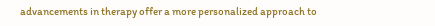advancements in therapy offer a more personalized approach to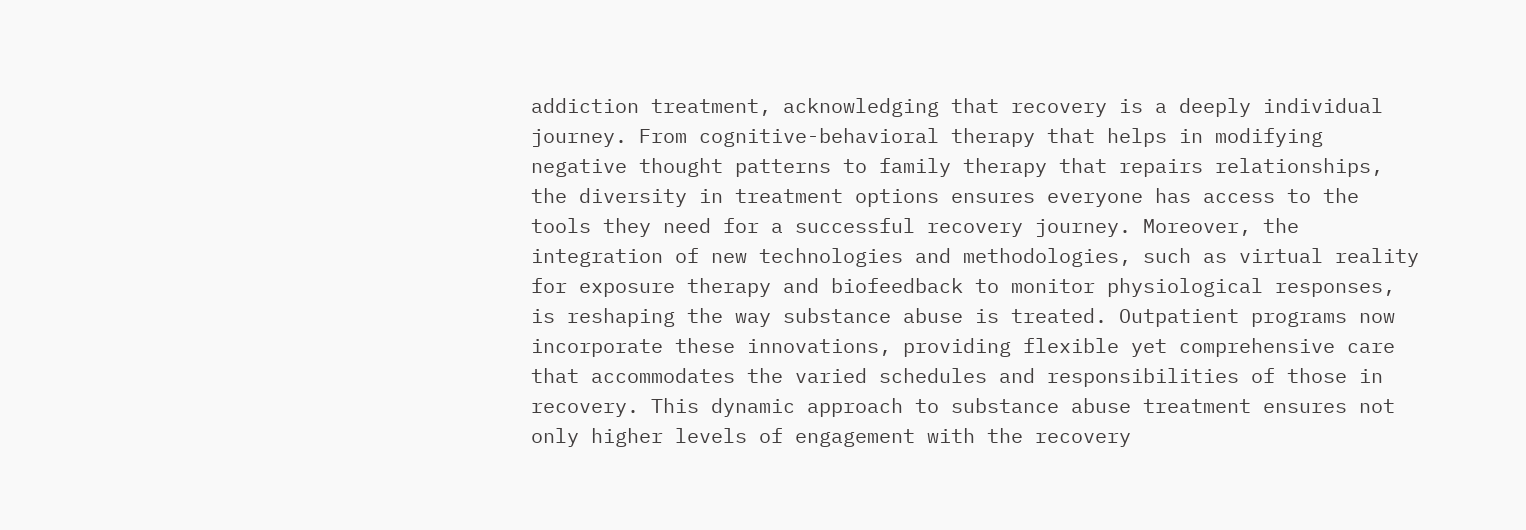addiction treatment, acknowledging that recovery is a deeply individual journey. From cognitive-behavioral therapy that helps in modifying negative thought patterns to family therapy that repairs relationships, the diversity in treatment options ensures everyone has access to the tools they need for a successful recovery journey. Moreover, the integration of new technologies and methodologies, such as virtual reality for exposure therapy and biofeedback to monitor physiological responses, is reshaping the way substance abuse is treated. Outpatient programs now incorporate these innovations, providing flexible yet comprehensive care that accommodates the varied schedules and responsibilities of those in recovery. This dynamic approach to substance abuse treatment ensures not only higher levels of engagement with the recovery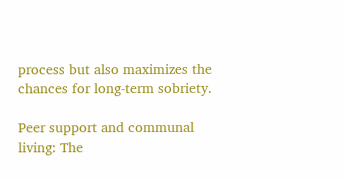process but also maximizes the chances for long-term sobriety.

Peer support and communal living: The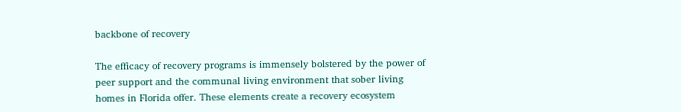backbone of recovery

The efficacy of recovery programs is immensely bolstered by the power of peer support and the communal living environment that sober living homes in Florida offer. These elements create a recovery ecosystem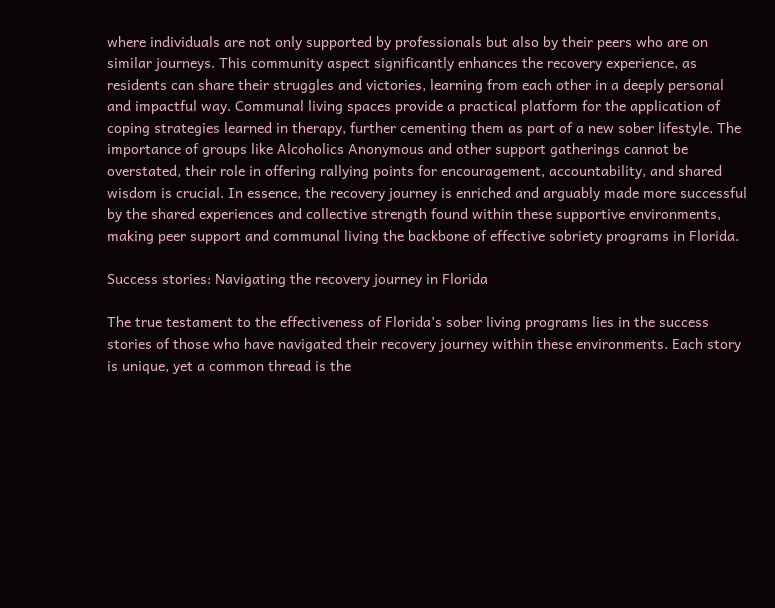where individuals are not only supported by professionals but also by their peers who are on similar journeys. This community aspect significantly enhances the recovery experience, as residents can share their struggles and victories, learning from each other in a deeply personal and impactful way. Communal living spaces provide a practical platform for the application of coping strategies learned in therapy, further cementing them as part of a new sober lifestyle. The importance of groups like Alcoholics Anonymous and other support gatherings cannot be overstated, their role in offering rallying points for encouragement, accountability, and shared wisdom is crucial. In essence, the recovery journey is enriched and arguably made more successful by the shared experiences and collective strength found within these supportive environments, making peer support and communal living the backbone of effective sobriety programs in Florida.

Success stories: Navigating the recovery journey in Florida

The true testament to the effectiveness of Florida’s sober living programs lies in the success stories of those who have navigated their recovery journey within these environments. Each story is unique, yet a common thread is the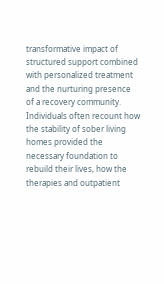transformative impact of structured support combined with personalized treatment and the nurturing presence of a recovery community. Individuals often recount how the stability of sober living homes provided the necessary foundation to rebuild their lives, how the therapies and outpatient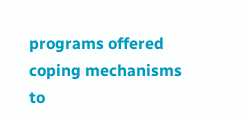programs offered coping mechanisms to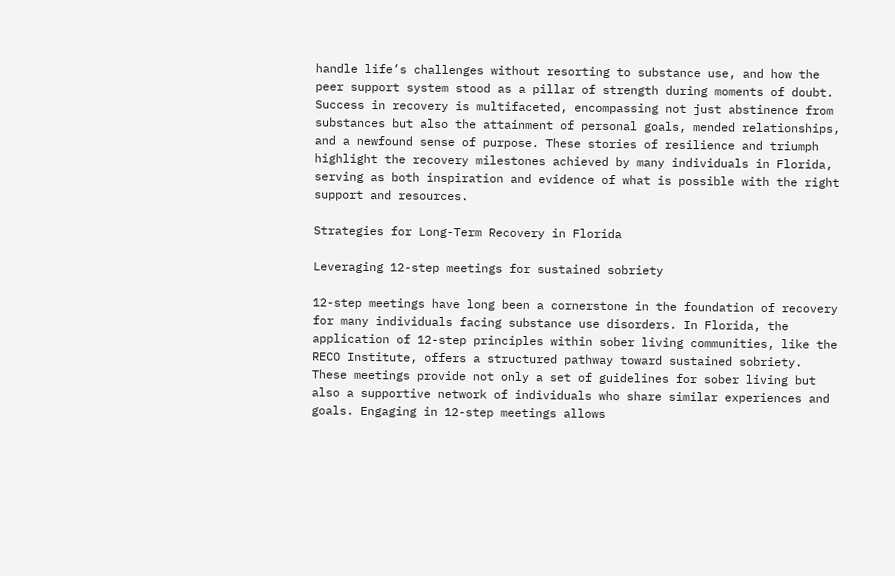handle life’s challenges without resorting to substance use, and how the peer support system stood as a pillar of strength during moments of doubt. Success in recovery is multifaceted, encompassing not just abstinence from substances but also the attainment of personal goals, mended relationships, and a newfound sense of purpose. These stories of resilience and triumph highlight the recovery milestones achieved by many individuals in Florida, serving as both inspiration and evidence of what is possible with the right support and resources.

Strategies for Long-Term Recovery in Florida

Leveraging 12-step meetings for sustained sobriety

12-step meetings have long been a cornerstone in the foundation of recovery for many individuals facing substance use disorders. In Florida, the application of 12-step principles within sober living communities, like the RECO Institute, offers a structured pathway toward sustained sobriety. These meetings provide not only a set of guidelines for sober living but also a supportive network of individuals who share similar experiences and goals. Engaging in 12-step meetings allows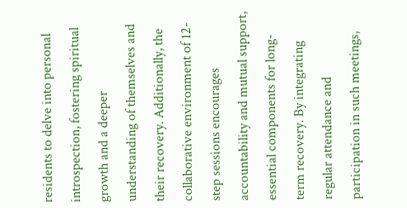residents to delve into personal introspection, fostering spiritual growth and a deeper understanding of themselves and their recovery. Additionally, the collaborative environment of 12-step sessions encourages accountability and mutual support, essential components for long-term recovery. By integrating regular attendance and participation in such meetings,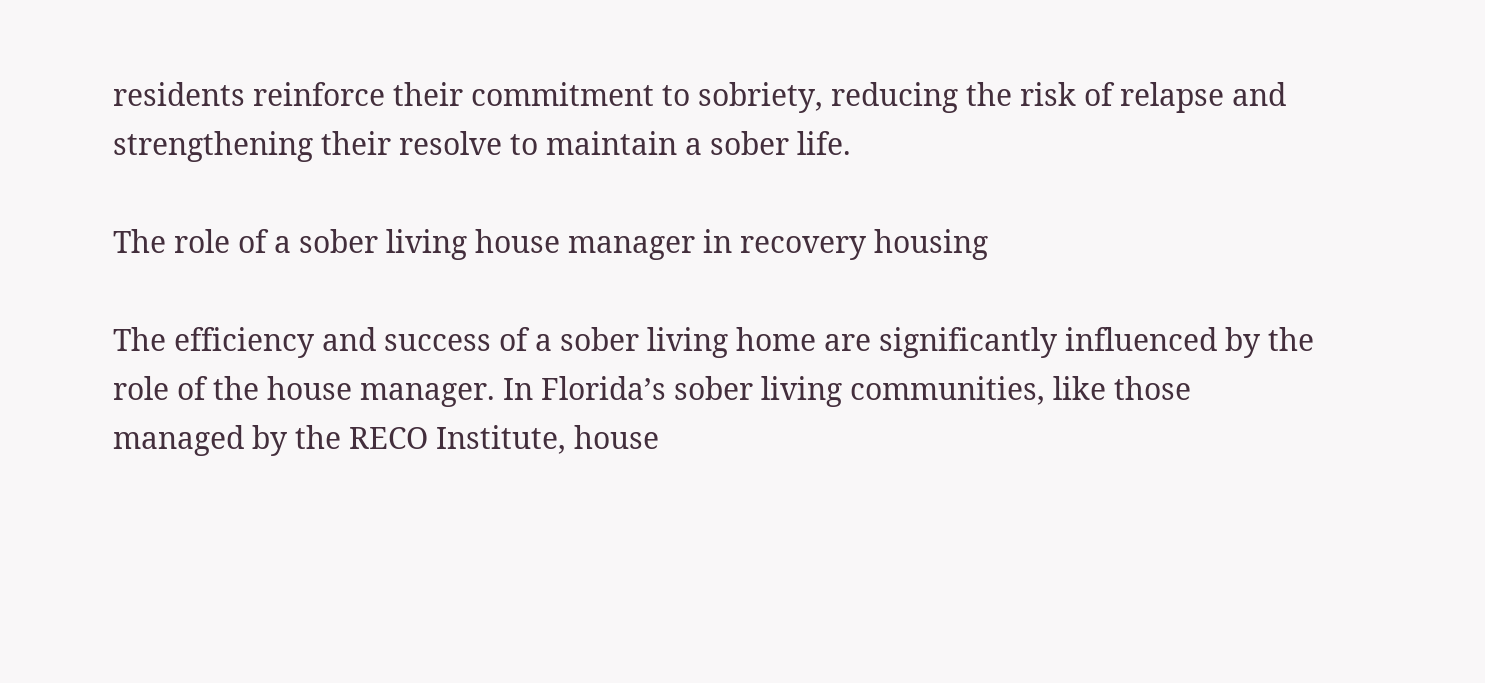residents reinforce their commitment to sobriety, reducing the risk of relapse and strengthening their resolve to maintain a sober life.

The role of a sober living house manager in recovery housing

The efficiency and success of a sober living home are significantly influenced by the role of the house manager. In Florida’s sober living communities, like those managed by the RECO Institute, house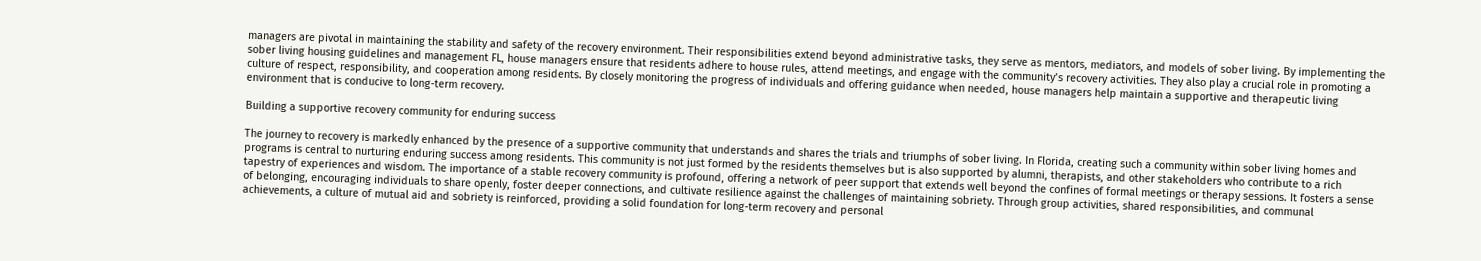managers are pivotal in maintaining the stability and safety of the recovery environment. Their responsibilities extend beyond administrative tasks, they serve as mentors, mediators, and models of sober living. By implementing the sober living housing guidelines and management FL, house managers ensure that residents adhere to house rules, attend meetings, and engage with the community’s recovery activities. They also play a crucial role in promoting a culture of respect, responsibility, and cooperation among residents. By closely monitoring the progress of individuals and offering guidance when needed, house managers help maintain a supportive and therapeutic living environment that is conducive to long-term recovery.

Building a supportive recovery community for enduring success

The journey to recovery is markedly enhanced by the presence of a supportive community that understands and shares the trials and triumphs of sober living. In Florida, creating such a community within sober living homes and programs is central to nurturing enduring success among residents. This community is not just formed by the residents themselves but is also supported by alumni, therapists, and other stakeholders who contribute to a rich tapestry of experiences and wisdom. The importance of a stable recovery community is profound, offering a network of peer support that extends well beyond the confines of formal meetings or therapy sessions. It fosters a sense of belonging, encouraging individuals to share openly, foster deeper connections, and cultivate resilience against the challenges of maintaining sobriety. Through group activities, shared responsibilities, and communal achievements, a culture of mutual aid and sobriety is reinforced, providing a solid foundation for long-term recovery and personal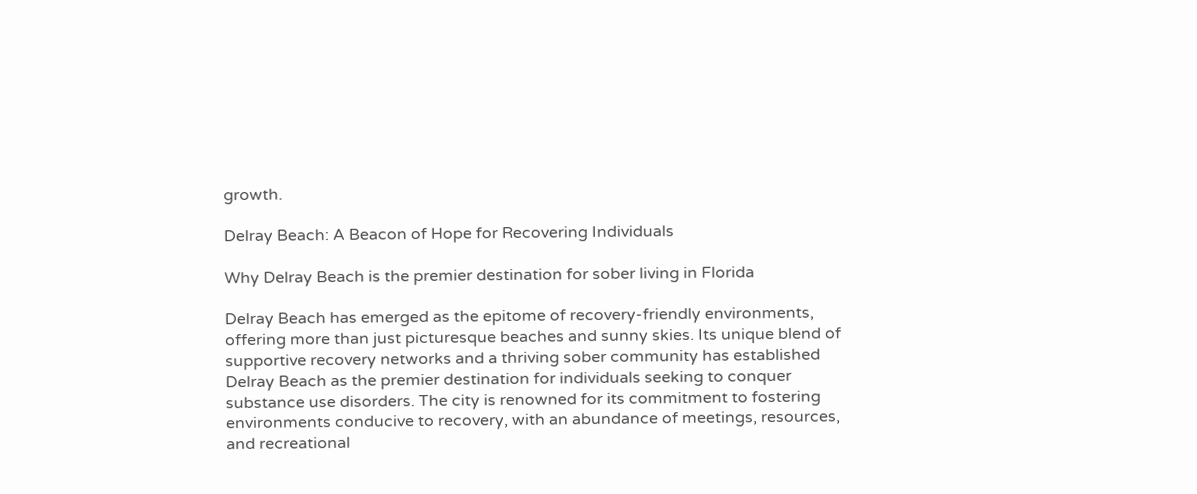growth.

Delray Beach: A Beacon of Hope for Recovering Individuals

Why Delray Beach is the premier destination for sober living in Florida

Delray Beach has emerged as the epitome of recovery-friendly environments, offering more than just picturesque beaches and sunny skies. Its unique blend of supportive recovery networks and a thriving sober community has established Delray Beach as the premier destination for individuals seeking to conquer substance use disorders. The city is renowned for its commitment to fostering environments conducive to recovery, with an abundance of meetings, resources, and recreational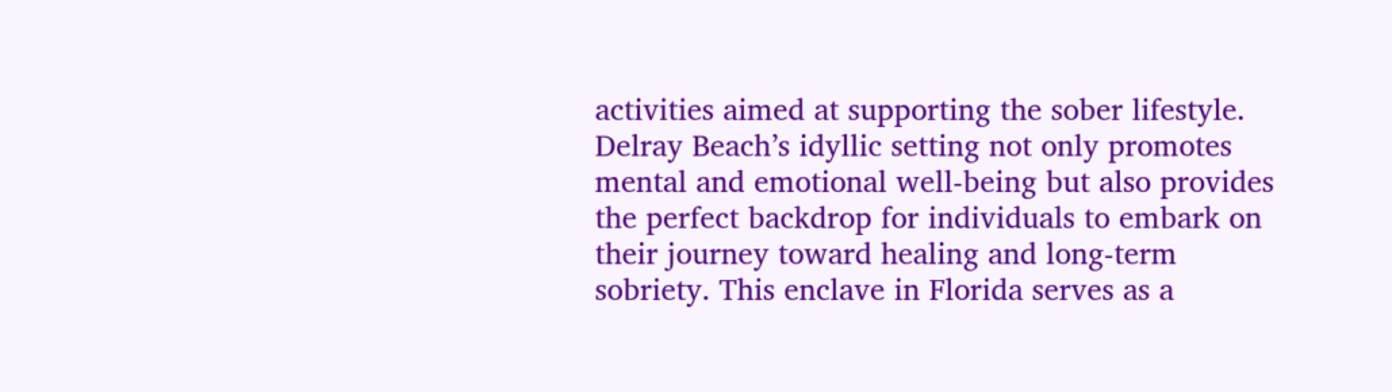activities aimed at supporting the sober lifestyle. Delray Beach’s idyllic setting not only promotes mental and emotional well-being but also provides the perfect backdrop for individuals to embark on their journey toward healing and long-term sobriety. This enclave in Florida serves as a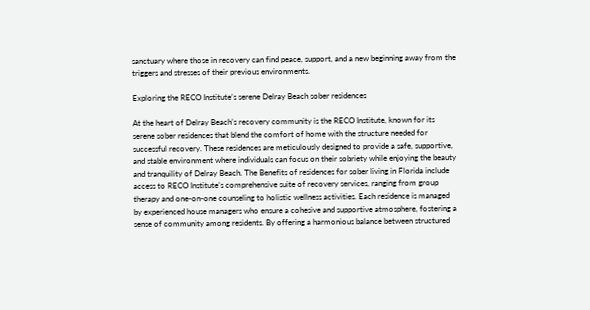sanctuary where those in recovery can find peace, support, and a new beginning away from the triggers and stresses of their previous environments.

Exploring the RECO Institute’s serene Delray Beach sober residences

At the heart of Delray Beach’s recovery community is the RECO Institute, known for its serene sober residences that blend the comfort of home with the structure needed for successful recovery. These residences are meticulously designed to provide a safe, supportive, and stable environment where individuals can focus on their sobriety while enjoying the beauty and tranquility of Delray Beach. The Benefits of residences for sober living in Florida include access to RECO Institute’s comprehensive suite of recovery services, ranging from group therapy and one-on-one counseling to holistic wellness activities. Each residence is managed by experienced house managers who ensure a cohesive and supportive atmosphere, fostering a sense of community among residents. By offering a harmonious balance between structured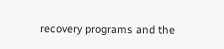recovery programs and the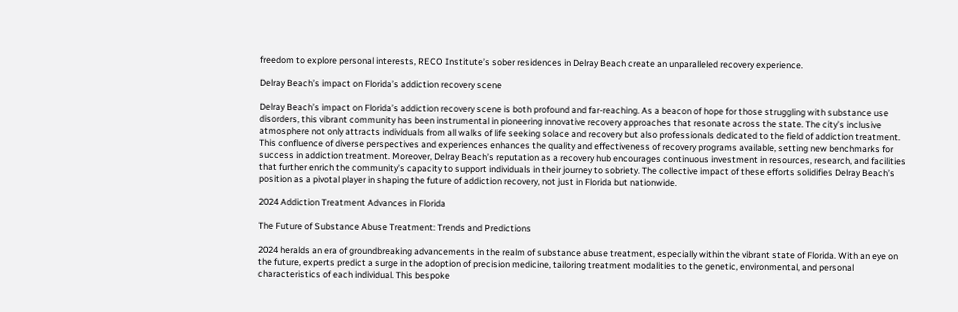freedom to explore personal interests, RECO Institute’s sober residences in Delray Beach create an unparalleled recovery experience.

Delray Beach’s impact on Florida’s addiction recovery scene

Delray Beach’s impact on Florida’s addiction recovery scene is both profound and far-reaching. As a beacon of hope for those struggling with substance use disorders, this vibrant community has been instrumental in pioneering innovative recovery approaches that resonate across the state. The city’s inclusive atmosphere not only attracts individuals from all walks of life seeking solace and recovery but also professionals dedicated to the field of addiction treatment. This confluence of diverse perspectives and experiences enhances the quality and effectiveness of recovery programs available, setting new benchmarks for success in addiction treatment. Moreover, Delray Beach’s reputation as a recovery hub encourages continuous investment in resources, research, and facilities that further enrich the community’s capacity to support individuals in their journey to sobriety. The collective impact of these efforts solidifies Delray Beach’s position as a pivotal player in shaping the future of addiction recovery, not just in Florida but nationwide.

2024 Addiction Treatment Advances in Florida

The Future of Substance Abuse Treatment: Trends and Predictions

2024 heralds an era of groundbreaking advancements in the realm of substance abuse treatment, especially within the vibrant state of Florida. With an eye on the future, experts predict a surge in the adoption of precision medicine, tailoring treatment modalities to the genetic, environmental, and personal characteristics of each individual. This bespoke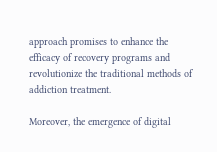approach promises to enhance the efficacy of recovery programs and revolutionize the traditional methods of addiction treatment.

Moreover, the emergence of digital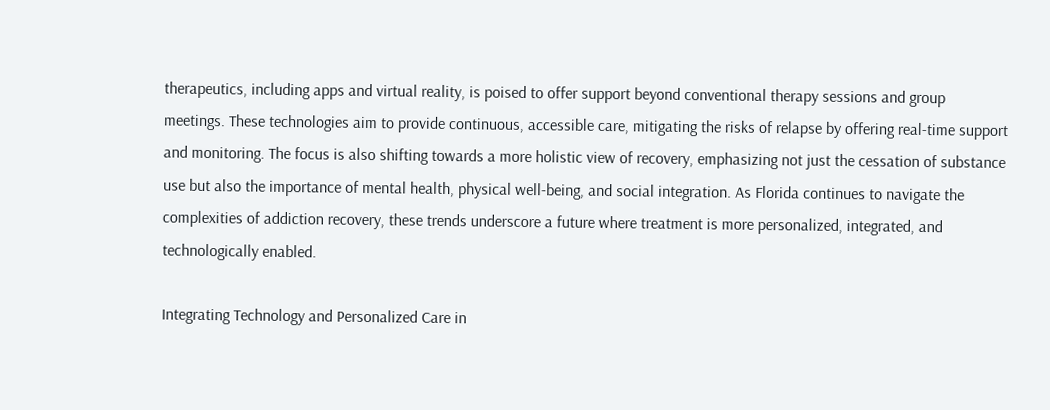therapeutics, including apps and virtual reality, is poised to offer support beyond conventional therapy sessions and group meetings. These technologies aim to provide continuous, accessible care, mitigating the risks of relapse by offering real-time support and monitoring. The focus is also shifting towards a more holistic view of recovery, emphasizing not just the cessation of substance use but also the importance of mental health, physical well-being, and social integration. As Florida continues to navigate the complexities of addiction recovery, these trends underscore a future where treatment is more personalized, integrated, and technologically enabled.

Integrating Technology and Personalized Care in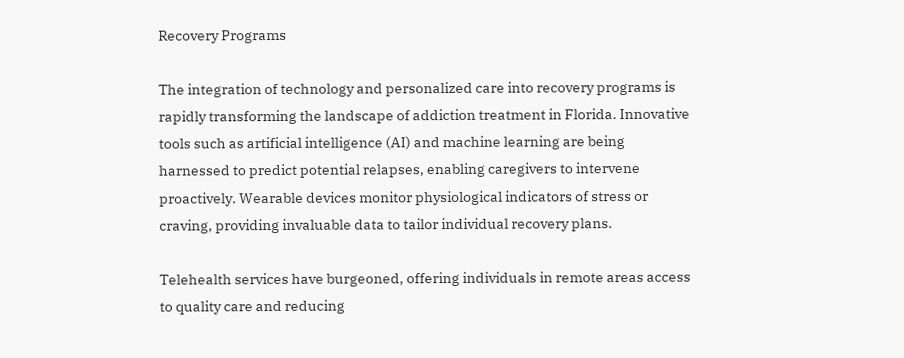Recovery Programs

The integration of technology and personalized care into recovery programs is rapidly transforming the landscape of addiction treatment in Florida. Innovative tools such as artificial intelligence (AI) and machine learning are being harnessed to predict potential relapses, enabling caregivers to intervene proactively. Wearable devices monitor physiological indicators of stress or craving, providing invaluable data to tailor individual recovery plans.

Telehealth services have burgeoned, offering individuals in remote areas access to quality care and reducing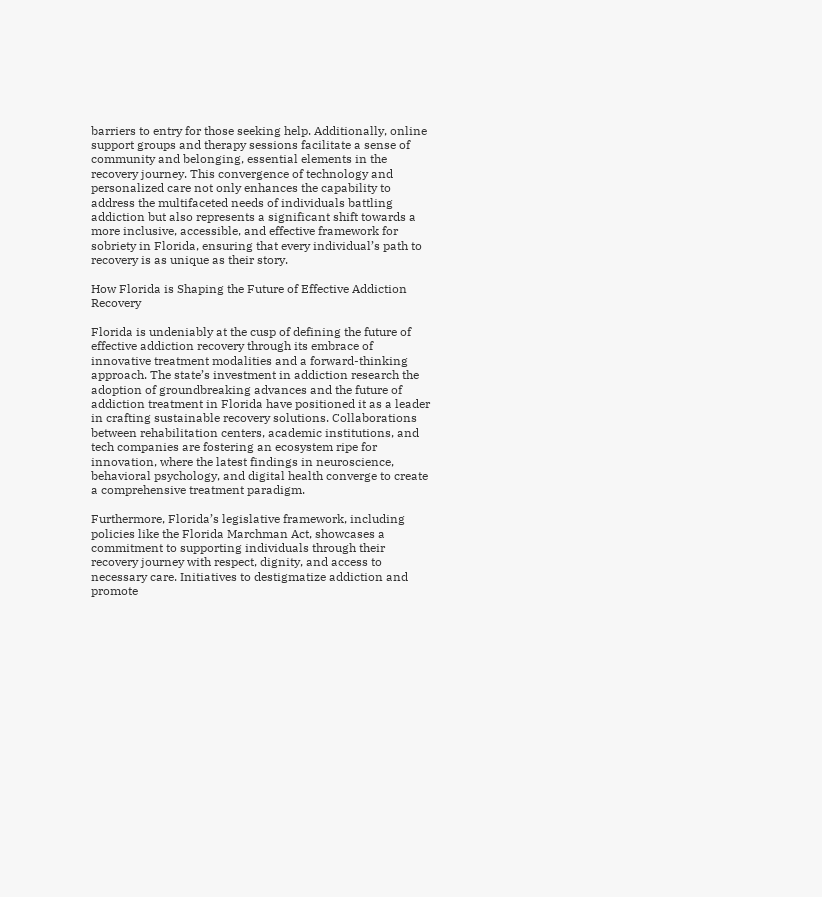barriers to entry for those seeking help. Additionally, online support groups and therapy sessions facilitate a sense of community and belonging, essential elements in the recovery journey. This convergence of technology and personalized care not only enhances the capability to address the multifaceted needs of individuals battling addiction but also represents a significant shift towards a more inclusive, accessible, and effective framework for sobriety in Florida, ensuring that every individual’s path to recovery is as unique as their story.

How Florida is Shaping the Future of Effective Addiction Recovery

Florida is undeniably at the cusp of defining the future of effective addiction recovery through its embrace of innovative treatment modalities and a forward-thinking approach. The state’s investment in addiction research the adoption of groundbreaking advances and the future of addiction treatment in Florida have positioned it as a leader in crafting sustainable recovery solutions. Collaborations between rehabilitation centers, academic institutions, and tech companies are fostering an ecosystem ripe for innovation, where the latest findings in neuroscience, behavioral psychology, and digital health converge to create a comprehensive treatment paradigm.

Furthermore, Florida’s legislative framework, including policies like the Florida Marchman Act, showcases a commitment to supporting individuals through their recovery journey with respect, dignity, and access to necessary care. Initiatives to destigmatize addiction and promote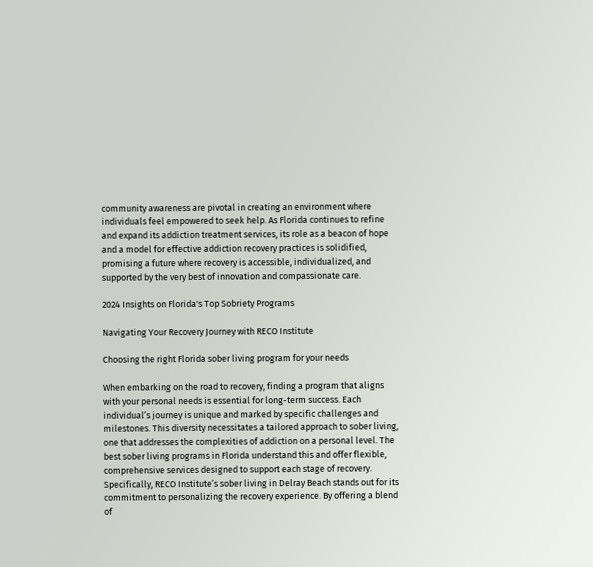community awareness are pivotal in creating an environment where individuals feel empowered to seek help. As Florida continues to refine and expand its addiction treatment services, its role as a beacon of hope and a model for effective addiction recovery practices is solidified, promising a future where recovery is accessible, individualized, and supported by the very best of innovation and compassionate care.

2024 Insights on Florida's Top Sobriety Programs

Navigating Your Recovery Journey with RECO Institute

Choosing the right Florida sober living program for your needs

When embarking on the road to recovery, finding a program that aligns with your personal needs is essential for long-term success. Each individual’s journey is unique and marked by specific challenges and milestones. This diversity necessitates a tailored approach to sober living, one that addresses the complexities of addiction on a personal level. The best sober living programs in Florida understand this and offer flexible, comprehensive services designed to support each stage of recovery. Specifically, RECO Institute’s sober living in Delray Beach stands out for its commitment to personalizing the recovery experience. By offering a blend of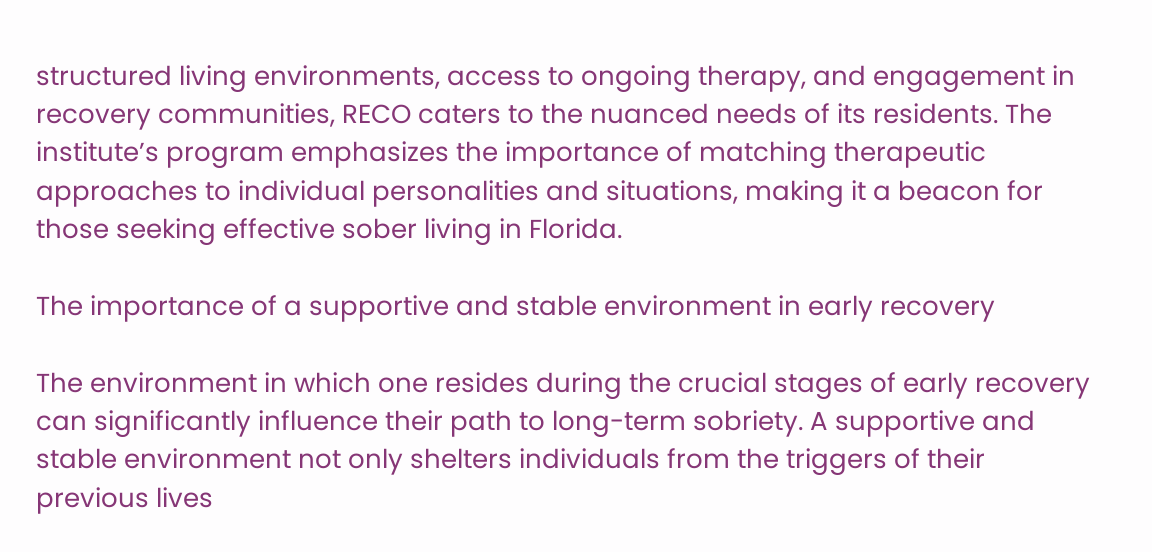structured living environments, access to ongoing therapy, and engagement in recovery communities, RECO caters to the nuanced needs of its residents. The institute’s program emphasizes the importance of matching therapeutic approaches to individual personalities and situations, making it a beacon for those seeking effective sober living in Florida.

The importance of a supportive and stable environment in early recovery

The environment in which one resides during the crucial stages of early recovery can significantly influence their path to long-term sobriety. A supportive and stable environment not only shelters individuals from the triggers of their previous lives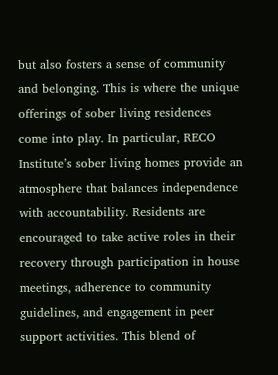but also fosters a sense of community and belonging. This is where the unique offerings of sober living residences come into play. In particular, RECO Institute’s sober living homes provide an atmosphere that balances independence with accountability. Residents are encouraged to take active roles in their recovery through participation in house meetings, adherence to community guidelines, and engagement in peer support activities. This blend of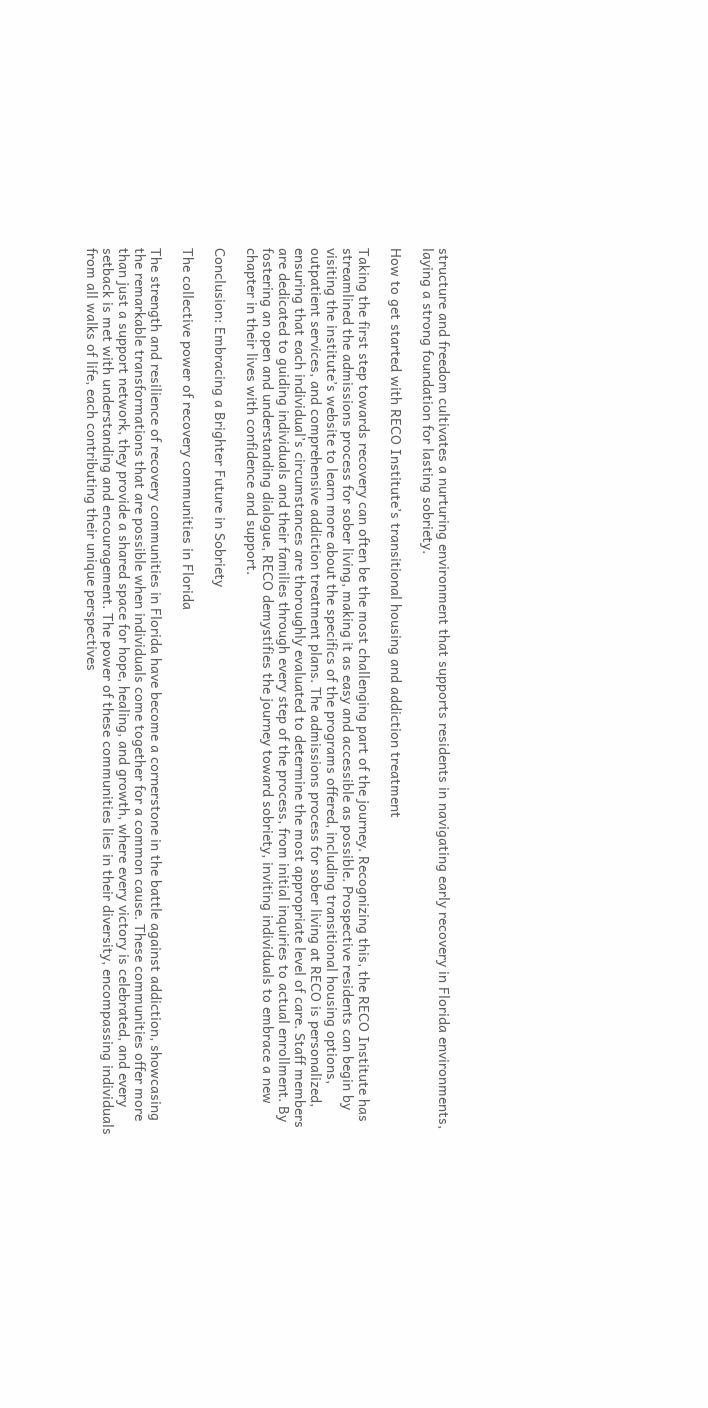structure and freedom cultivates a nurturing environment that supports residents in navigating early recovery in Florida environments, laying a strong foundation for lasting sobriety.

How to get started with RECO Institute’s transitional housing and addiction treatment

Taking the first step towards recovery can often be the most challenging part of the journey. Recognizing this, the RECO Institute has streamlined the admissions process for sober living, making it as easy and accessible as possible. Prospective residents can begin by visiting the institute’s website to learn more about the specifics of the programs offered, including transitional housing options, outpatient services, and comprehensive addiction treatment plans. The admissions process for sober living at RECO is personalized, ensuring that each individual’s circumstances are thoroughly evaluated to determine the most appropriate level of care. Staff members are dedicated to guiding individuals and their families through every step of the process, from initial inquiries to actual enrollment. By fostering an open and understanding dialogue, RECO demystifies the journey toward sobriety, inviting individuals to embrace a new chapter in their lives with confidence and support.

Conclusion: Embracing a Brighter Future in Sobriety

The collective power of recovery communities in Florida

The strength and resilience of recovery communities in Florida have become a cornerstone in the battle against addiction, showcasing the remarkable transformations that are possible when individuals come together for a common cause. These communities offer more than just a support network, they provide a shared space for hope, healing, and growth, where every victory is celebrated, and every setback is met with understanding and encouragement. The power of these communities lies in their diversity, encompassing individuals from all walks of life, each contributing their unique perspectives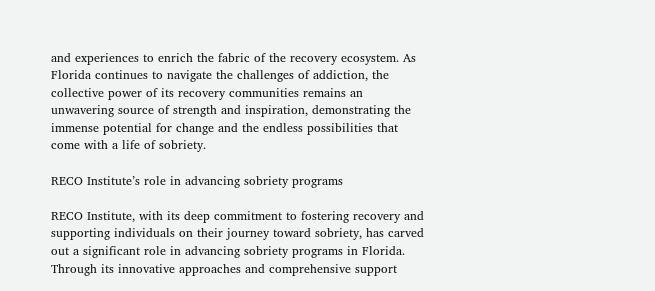and experiences to enrich the fabric of the recovery ecosystem. As Florida continues to navigate the challenges of addiction, the collective power of its recovery communities remains an unwavering source of strength and inspiration, demonstrating the immense potential for change and the endless possibilities that come with a life of sobriety.

RECO Institute’s role in advancing sobriety programs

RECO Institute, with its deep commitment to fostering recovery and supporting individuals on their journey toward sobriety, has carved out a significant role in advancing sobriety programs in Florida. Through its innovative approaches and comprehensive support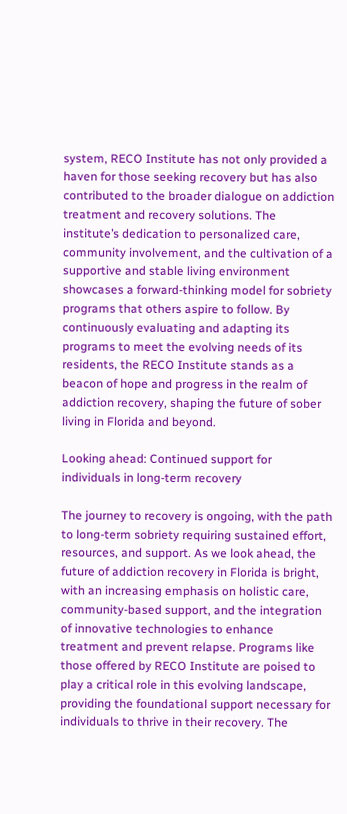system, RECO Institute has not only provided a haven for those seeking recovery but has also contributed to the broader dialogue on addiction treatment and recovery solutions. The institute’s dedication to personalized care, community involvement, and the cultivation of a supportive and stable living environment showcases a forward-thinking model for sobriety programs that others aspire to follow. By continuously evaluating and adapting its programs to meet the evolving needs of its residents, the RECO Institute stands as a beacon of hope and progress in the realm of addiction recovery, shaping the future of sober living in Florida and beyond.

Looking ahead: Continued support for individuals in long-term recovery

The journey to recovery is ongoing, with the path to long-term sobriety requiring sustained effort, resources, and support. As we look ahead, the future of addiction recovery in Florida is bright, with an increasing emphasis on holistic care, community-based support, and the integration of innovative technologies to enhance treatment and prevent relapse. Programs like those offered by RECO Institute are poised to play a critical role in this evolving landscape, providing the foundational support necessary for individuals to thrive in their recovery. The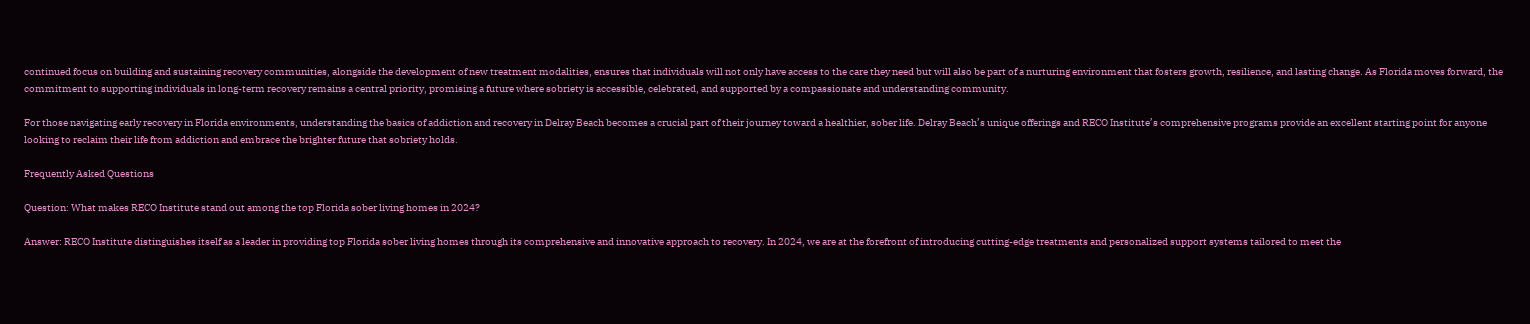continued focus on building and sustaining recovery communities, alongside the development of new treatment modalities, ensures that individuals will not only have access to the care they need but will also be part of a nurturing environment that fosters growth, resilience, and lasting change. As Florida moves forward, the commitment to supporting individuals in long-term recovery remains a central priority, promising a future where sobriety is accessible, celebrated, and supported by a compassionate and understanding community.

For those navigating early recovery in Florida environments, understanding the basics of addiction and recovery in Delray Beach becomes a crucial part of their journey toward a healthier, sober life. Delray Beach’s unique offerings and RECO Institute’s comprehensive programs provide an excellent starting point for anyone looking to reclaim their life from addiction and embrace the brighter future that sobriety holds.

Frequently Asked Questions

Question: What makes RECO Institute stand out among the top Florida sober living homes in 2024?

Answer: RECO Institute distinguishes itself as a leader in providing top Florida sober living homes through its comprehensive and innovative approach to recovery. In 2024, we are at the forefront of introducing cutting-edge treatments and personalized support systems tailored to meet the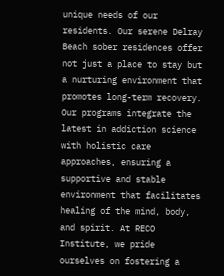unique needs of our residents. Our serene Delray Beach sober residences offer not just a place to stay but a nurturing environment that promotes long-term recovery. Our programs integrate the latest in addiction science with holistic care approaches, ensuring a supportive and stable environment that facilitates healing of the mind, body, and spirit. At RECO Institute, we pride ourselves on fostering a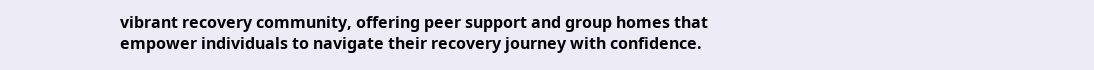vibrant recovery community, offering peer support and group homes that empower individuals to navigate their recovery journey with confidence.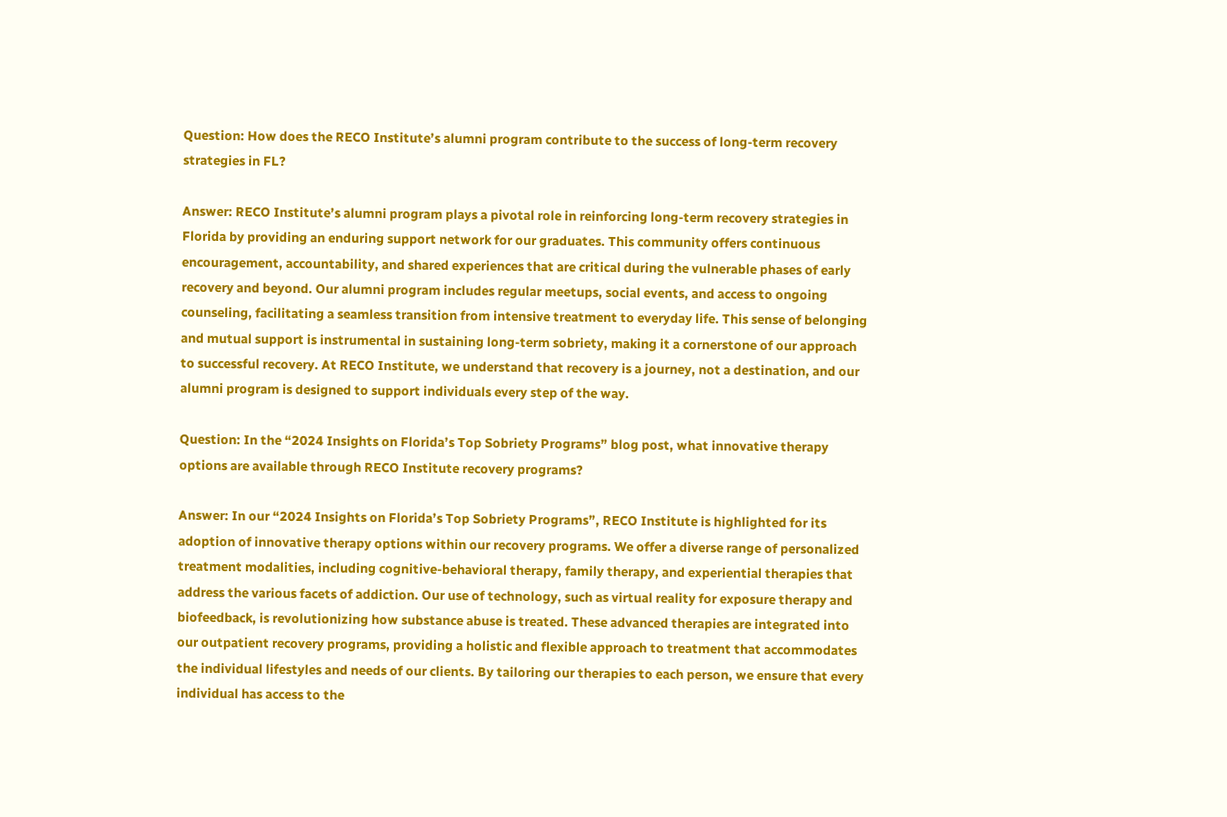Question: How does the RECO Institute’s alumni program contribute to the success of long-term recovery strategies in FL?

Answer: RECO Institute’s alumni program plays a pivotal role in reinforcing long-term recovery strategies in Florida by providing an enduring support network for our graduates. This community offers continuous encouragement, accountability, and shared experiences that are critical during the vulnerable phases of early recovery and beyond. Our alumni program includes regular meetups, social events, and access to ongoing counseling, facilitating a seamless transition from intensive treatment to everyday life. This sense of belonging and mutual support is instrumental in sustaining long-term sobriety, making it a cornerstone of our approach to successful recovery. At RECO Institute, we understand that recovery is a journey, not a destination, and our alumni program is designed to support individuals every step of the way.

Question: In the “2024 Insights on Florida’s Top Sobriety Programs” blog post, what innovative therapy options are available through RECO Institute recovery programs?

Answer: In our “2024 Insights on Florida’s Top Sobriety Programs”, RECO Institute is highlighted for its adoption of innovative therapy options within our recovery programs. We offer a diverse range of personalized treatment modalities, including cognitive-behavioral therapy, family therapy, and experiential therapies that address the various facets of addiction. Our use of technology, such as virtual reality for exposure therapy and biofeedback, is revolutionizing how substance abuse is treated. These advanced therapies are integrated into our outpatient recovery programs, providing a holistic and flexible approach to treatment that accommodates the individual lifestyles and needs of our clients. By tailoring our therapies to each person, we ensure that every individual has access to the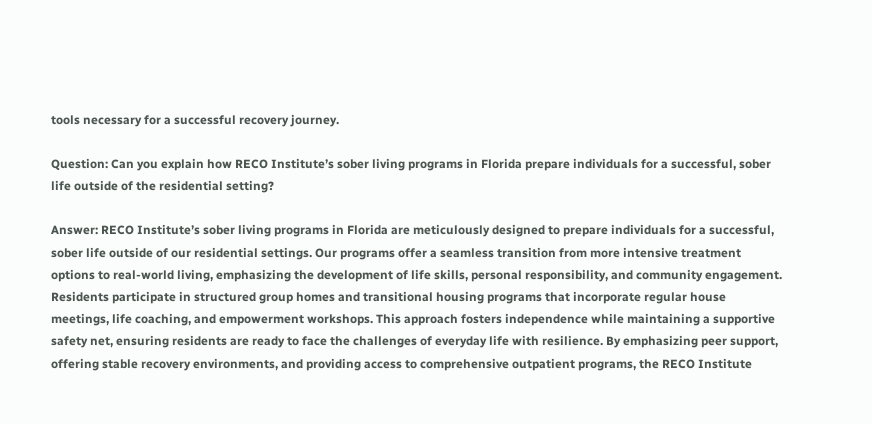tools necessary for a successful recovery journey.

Question: Can you explain how RECO Institute’s sober living programs in Florida prepare individuals for a successful, sober life outside of the residential setting?

Answer: RECO Institute’s sober living programs in Florida are meticulously designed to prepare individuals for a successful, sober life outside of our residential settings. Our programs offer a seamless transition from more intensive treatment options to real-world living, emphasizing the development of life skills, personal responsibility, and community engagement. Residents participate in structured group homes and transitional housing programs that incorporate regular house meetings, life coaching, and empowerment workshops. This approach fosters independence while maintaining a supportive safety net, ensuring residents are ready to face the challenges of everyday life with resilience. By emphasizing peer support, offering stable recovery environments, and providing access to comprehensive outpatient programs, the RECO Institute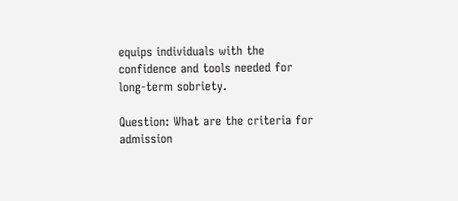equips individuals with the confidence and tools needed for long-term sobriety.

Question: What are the criteria for admission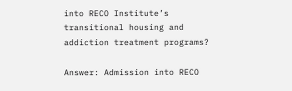into RECO Institute’s transitional housing and addiction treatment programs?

Answer: Admission into RECO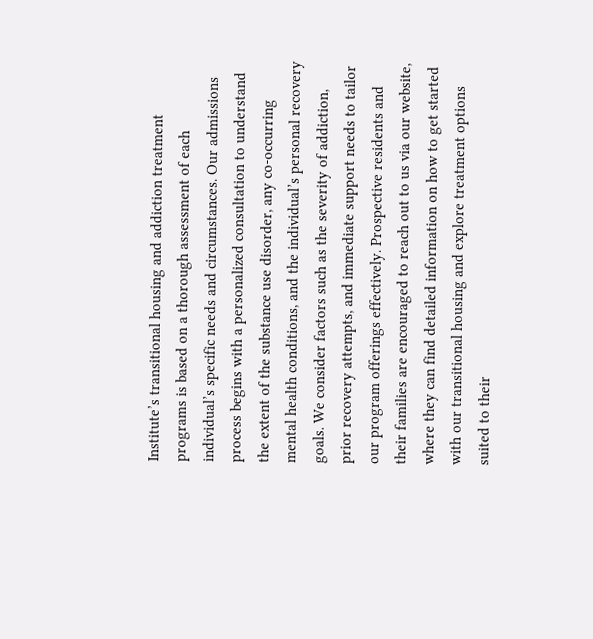Institute’s transitional housing and addiction treatment programs is based on a thorough assessment of each individual’s specific needs and circumstances. Our admissions process begins with a personalized consultation to understand the extent of the substance use disorder, any co-occurring mental health conditions, and the individual’s personal recovery goals. We consider factors such as the severity of addiction, prior recovery attempts, and immediate support needs to tailor our program offerings effectively. Prospective residents and their families are encouraged to reach out to us via our website, where they can find detailed information on how to get started with our transitional housing and explore treatment options suited to their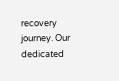recovery journey. Our dedicated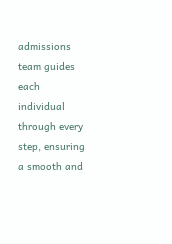admissions team guides each individual through every step, ensuring a smooth and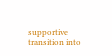supportive transition into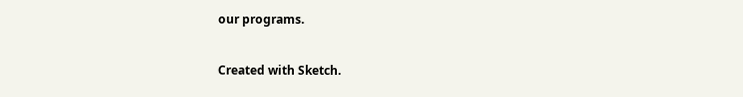our programs.

Created with Sketch.